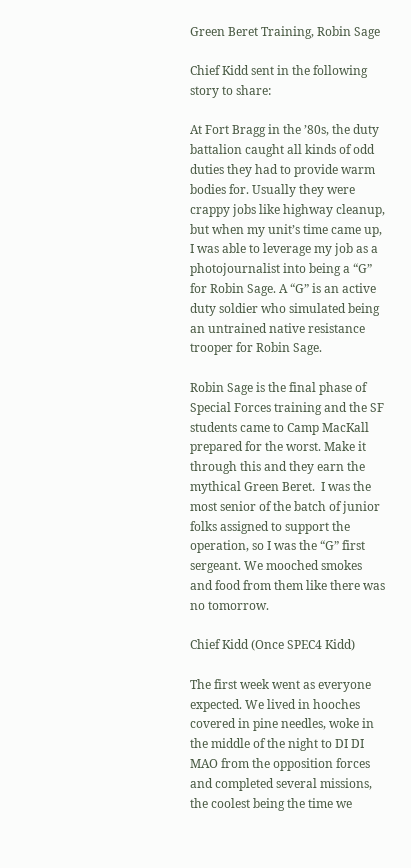Green Beret Training, Robin Sage

Chief Kidd sent in the following story to share:

At Fort Bragg in the ’80s, the duty battalion caught all kinds of odd duties they had to provide warm bodies for. Usually they were crappy jobs like highway cleanup, but when my unit’s time came up, I was able to leverage my job as a photojournalist into being a “G” for Robin Sage. A “G” is an active duty soldier who simulated being an untrained native resistance trooper for Robin Sage.

Robin Sage is the final phase of Special Forces training and the SF students came to Camp MacKall prepared for the worst. Make it through this and they earn the mythical Green Beret.  I was the most senior of the batch of junior folks assigned to support the operation, so I was the “G” first sergeant. We mooched smokes and food from them like there was no tomorrow.

Chief Kidd (Once SPEC4 Kidd)

The first week went as everyone expected. We lived in hooches covered in pine needles, woke in the middle of the night to DI DI MAO from the opposition forces and completed several missions, the coolest being the time we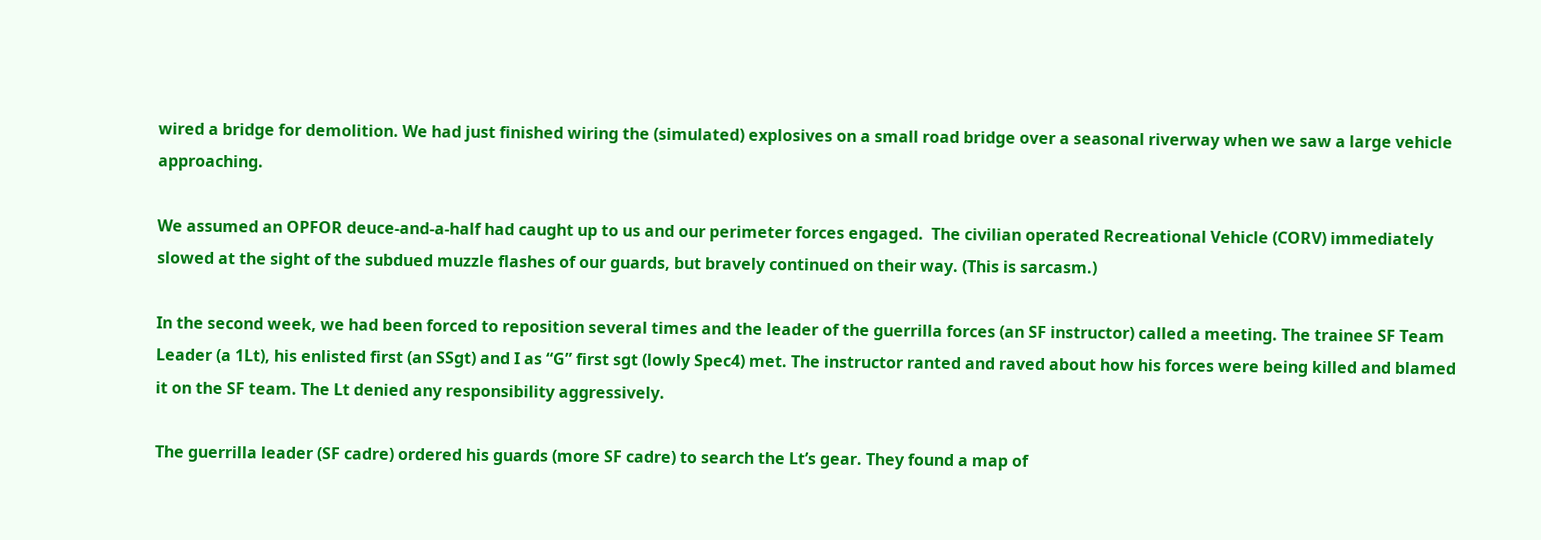wired a bridge for demolition. We had just finished wiring the (simulated) explosives on a small road bridge over a seasonal riverway when we saw a large vehicle approaching.

We assumed an OPFOR deuce-and-a-half had caught up to us and our perimeter forces engaged.  The civilian operated Recreational Vehicle (CORV) immediately slowed at the sight of the subdued muzzle flashes of our guards, but bravely continued on their way. (This is sarcasm.)

In the second week, we had been forced to reposition several times and the leader of the guerrilla forces (an SF instructor) called a meeting. The trainee SF Team Leader (a 1Lt), his enlisted first (an SSgt) and I as “G” first sgt (lowly Spec4) met. The instructor ranted and raved about how his forces were being killed and blamed it on the SF team. The Lt denied any responsibility aggressively.

The guerrilla leader (SF cadre) ordered his guards (more SF cadre) to search the Lt’s gear. They found a map of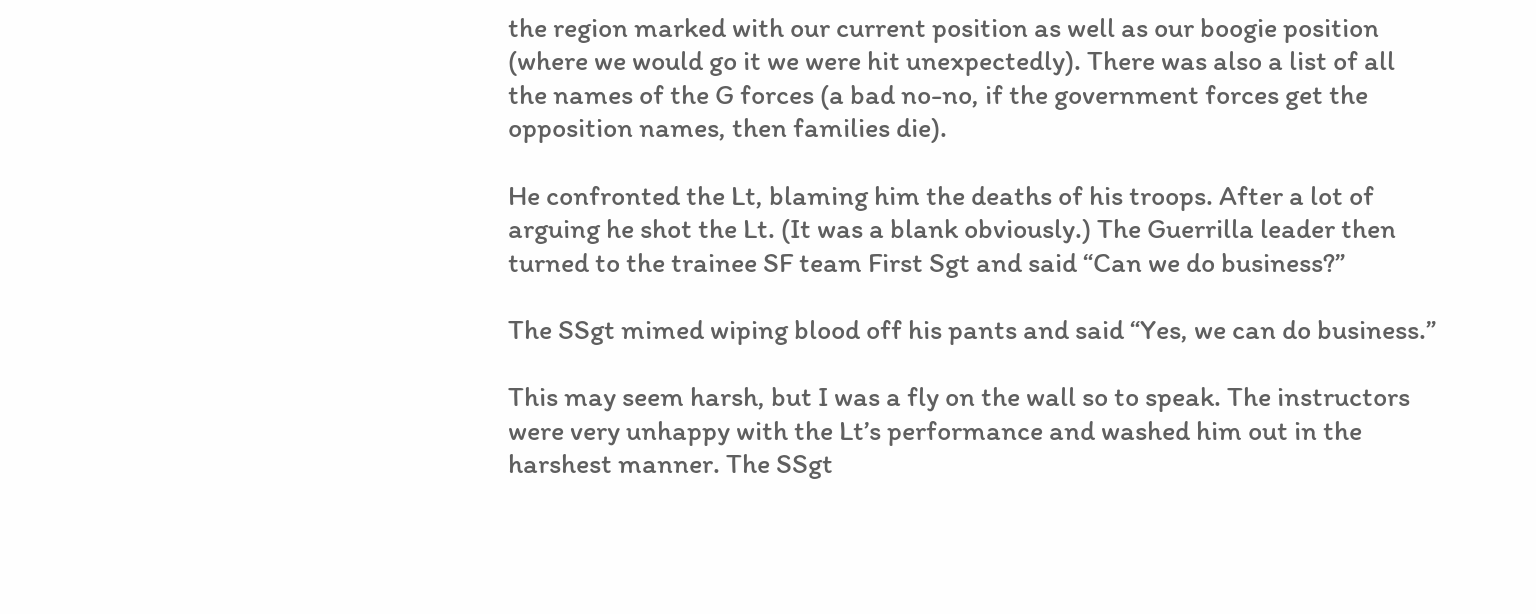the region marked with our current position as well as our boogie position (where we would go it we were hit unexpectedly). There was also a list of all the names of the G forces (a bad no-no, if the government forces get the opposition names, then families die).

He confronted the Lt, blaming him the deaths of his troops. After a lot of arguing he shot the Lt. (It was a blank obviously.) The Guerrilla leader then turned to the trainee SF team First Sgt and said “Can we do business?”

The SSgt mimed wiping blood off his pants and said “Yes, we can do business.”

This may seem harsh, but I was a fly on the wall so to speak. The instructors were very unhappy with the Lt’s performance and washed him out in the harshest manner. The SSgt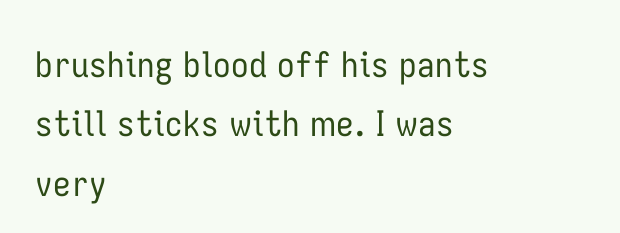brushing blood off his pants still sticks with me. I was very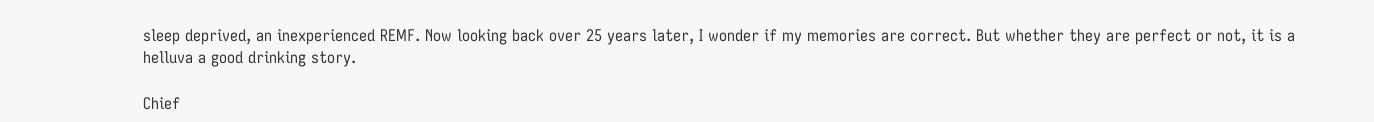sleep deprived, an inexperienced REMF. Now looking back over 25 years later, I wonder if my memories are correct. But whether they are perfect or not, it is a helluva a good drinking story.

Chief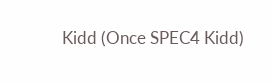Kidd (Once SPEC4 Kidd)